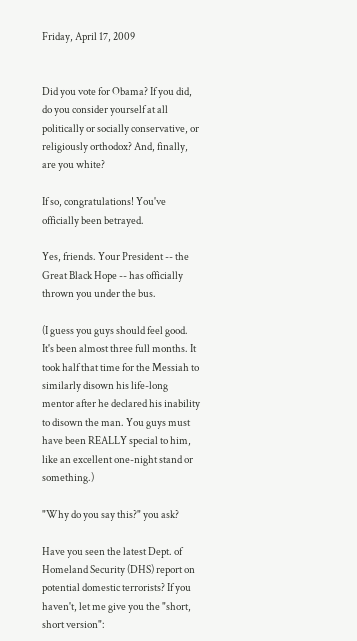Friday, April 17, 2009


Did you vote for Obama? If you did, do you consider yourself at all politically or socially conservative, or religiously orthodox? And, finally, are you white?

If so, congratulations! You've officially been betrayed.

Yes, friends. Your President -- the Great Black Hope -- has officially thrown you under the bus.

(I guess you guys should feel good. It's been almost three full months. It took half that time for the Messiah to similarly disown his life-long mentor after he declared his inability to disown the man. You guys must have been REALLY special to him, like an excellent one-night stand or something.)

"Why do you say this?" you ask?

Have you seen the latest Dept. of Homeland Security (DHS) report on potential domestic terrorists? If you haven't, let me give you the "short, short version":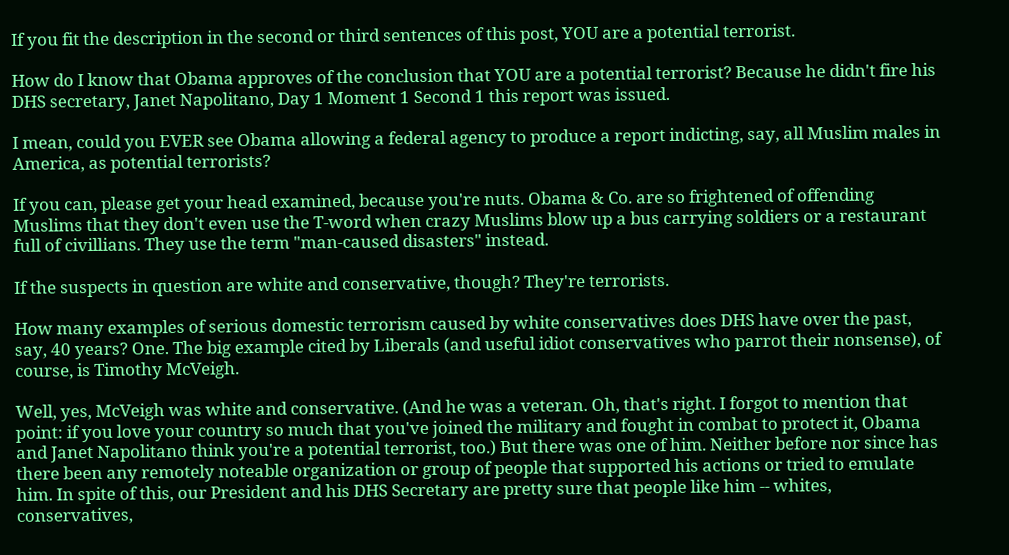If you fit the description in the second or third sentences of this post, YOU are a potential terrorist.

How do I know that Obama approves of the conclusion that YOU are a potential terrorist? Because he didn't fire his DHS secretary, Janet Napolitano, Day 1 Moment 1 Second 1 this report was issued.

I mean, could you EVER see Obama allowing a federal agency to produce a report indicting, say, all Muslim males in America, as potential terrorists?

If you can, please get your head examined, because you're nuts. Obama & Co. are so frightened of offending Muslims that they don't even use the T-word when crazy Muslims blow up a bus carrying soldiers or a restaurant full of civillians. They use the term "man-caused disasters" instead.

If the suspects in question are white and conservative, though? They're terrorists.

How many examples of serious domestic terrorism caused by white conservatives does DHS have over the past, say, 40 years? One. The big example cited by Liberals (and useful idiot conservatives who parrot their nonsense), of course, is Timothy McVeigh.

Well, yes, McVeigh was white and conservative. (And he was a veteran. Oh, that's right. I forgot to mention that point: if you love your country so much that you've joined the military and fought in combat to protect it, Obama and Janet Napolitano think you're a potential terrorist, too.) But there was one of him. Neither before nor since has there been any remotely noteable organization or group of people that supported his actions or tried to emulate him. In spite of this, our President and his DHS Secretary are pretty sure that people like him -- whites, conservatives,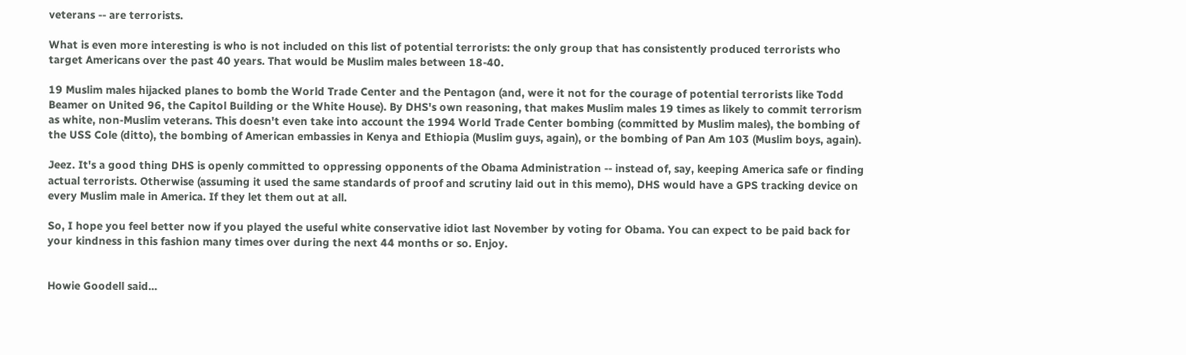veterans -- are terrorists.

What is even more interesting is who is not included on this list of potential terrorists: the only group that has consistently produced terrorists who target Americans over the past 40 years. That would be Muslim males between 18-40.

19 Muslim males hijacked planes to bomb the World Trade Center and the Pentagon (and, were it not for the courage of potential terrorists like Todd Beamer on United 96, the Capitol Building or the White House). By DHS's own reasoning, that makes Muslim males 19 times as likely to commit terrorism as white, non-Muslim veterans. This doesn't even take into account the 1994 World Trade Center bombing (committed by Muslim males), the bombing of the USS Cole (ditto), the bombing of American embassies in Kenya and Ethiopia (Muslim guys, again), or the bombing of Pan Am 103 (Muslim boys, again).

Jeez. It's a good thing DHS is openly committed to oppressing opponents of the Obama Administration -- instead of, say, keeping America safe or finding actual terrorists. Otherwise (assuming it used the same standards of proof and scrutiny laid out in this memo), DHS would have a GPS tracking device on every Muslim male in America. If they let them out at all.

So, I hope you feel better now if you played the useful white conservative idiot last November by voting for Obama. You can expect to be paid back for your kindness in this fashion many times over during the next 44 months or so. Enjoy.


Howie Goodell said...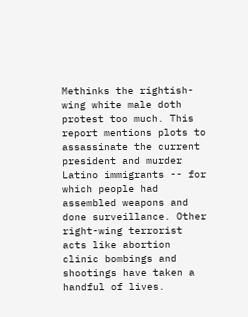Methinks the rightish-wing white male doth protest too much. This report mentions plots to assassinate the current president and murder Latino immigrants -- for which people had assembled weapons and done surveillance. Other right-wing terrorist acts like abortion clinic bombings and shootings have taken a handful of lives.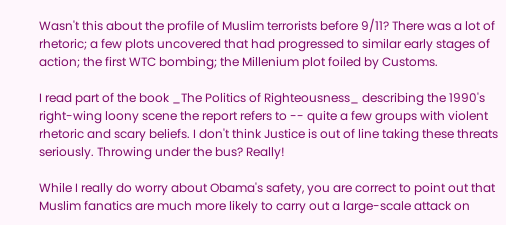Wasn't this about the profile of Muslim terrorists before 9/11? There was a lot of rhetoric; a few plots uncovered that had progressed to similar early stages of action; the first WTC bombing; the Millenium plot foiled by Customs.

I read part of the book _The Politics of Righteousness_ describing the 1990's right-wing loony scene the report refers to -- quite a few groups with violent rhetoric and scary beliefs. I don't think Justice is out of line taking these threats seriously. Throwing under the bus? Really!

While I really do worry about Obama's safety, you are correct to point out that Muslim fanatics are much more likely to carry out a large-scale attack on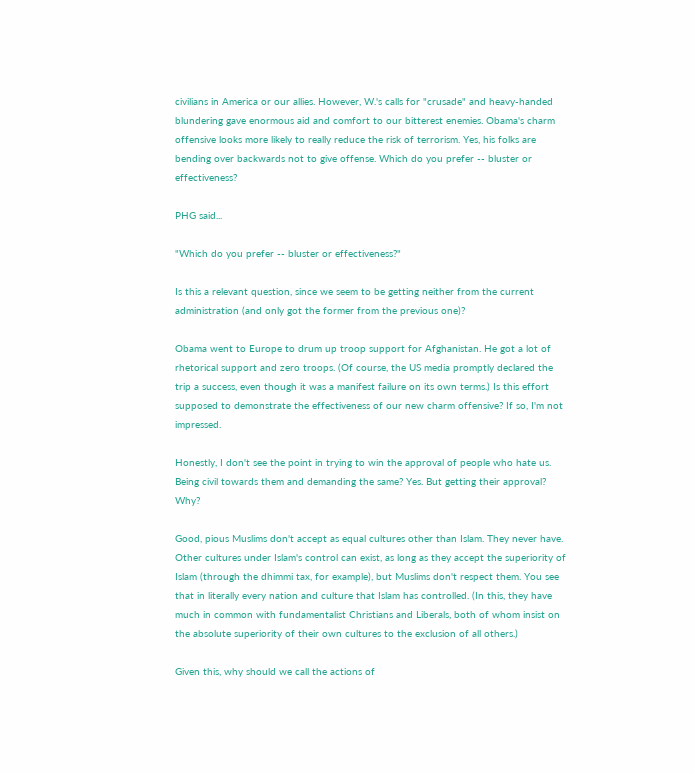civilians in America or our allies. However, W.'s calls for "crusade" and heavy-handed blundering gave enormous aid and comfort to our bitterest enemies. Obama's charm offensive looks more likely to really reduce the risk of terrorism. Yes, his folks are bending over backwards not to give offense. Which do you prefer -- bluster or effectiveness?

PHG said...

"Which do you prefer -- bluster or effectiveness?"

Is this a relevant question, since we seem to be getting neither from the current administration (and only got the former from the previous one)?

Obama went to Europe to drum up troop support for Afghanistan. He got a lot of rhetorical support and zero troops. (Of course, the US media promptly declared the trip a success, even though it was a manifest failure on its own terms.) Is this effort supposed to demonstrate the effectiveness of our new charm offensive? If so, I'm not impressed.

Honestly, I don't see the point in trying to win the approval of people who hate us. Being civil towards them and demanding the same? Yes. But getting their approval? Why?

Good, pious Muslims don't accept as equal cultures other than Islam. They never have. Other cultures under Islam's control can exist, as long as they accept the superiority of Islam (through the dhimmi tax, for example), but Muslims don't respect them. You see that in literally every nation and culture that Islam has controlled. (In this, they have much in common with fundamentalist Christians and Liberals, both of whom insist on the absolute superiority of their own cultures to the exclusion of all others.)

Given this, why should we call the actions of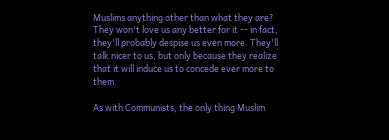Muslims anything other than what they are? They won't love us any better for it -- in fact, they'll probably despise us even more. They'll talk nicer to us, but only because they realize that it will induce us to concede ever more to them.

As with Communists, the only thing Muslim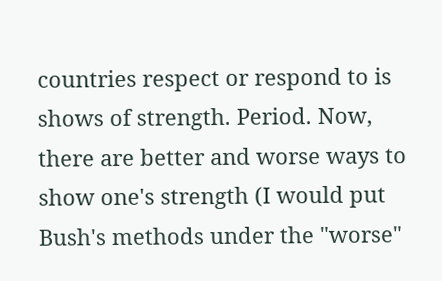countries respect or respond to is shows of strength. Period. Now, there are better and worse ways to show one's strength (I would put Bush's methods under the "worse"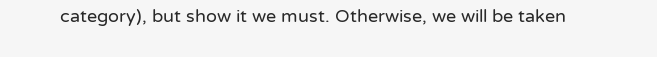category), but show it we must. Otherwise, we will be taken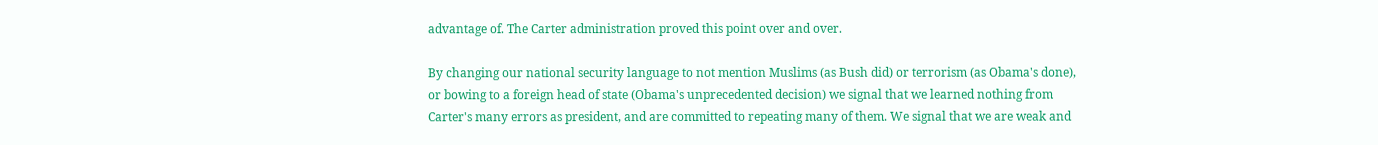advantage of. The Carter administration proved this point over and over.

By changing our national security language to not mention Muslims (as Bush did) or terrorism (as Obama's done), or bowing to a foreign head of state (Obama's unprecedented decision) we signal that we learned nothing from Carter's many errors as president, and are committed to repeating many of them. We signal that we are weak and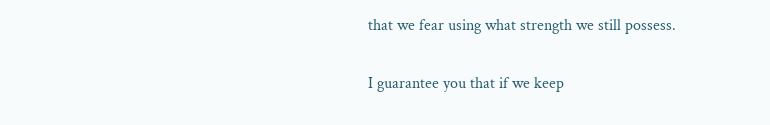that we fear using what strength we still possess.

I guarantee you that if we keep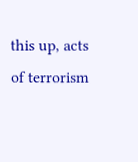this up, acts of terrorism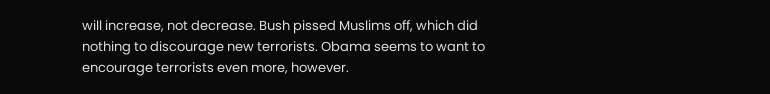will increase, not decrease. Bush pissed Muslims off, which did nothing to discourage new terrorists. Obama seems to want to encourage terrorists even more, however.